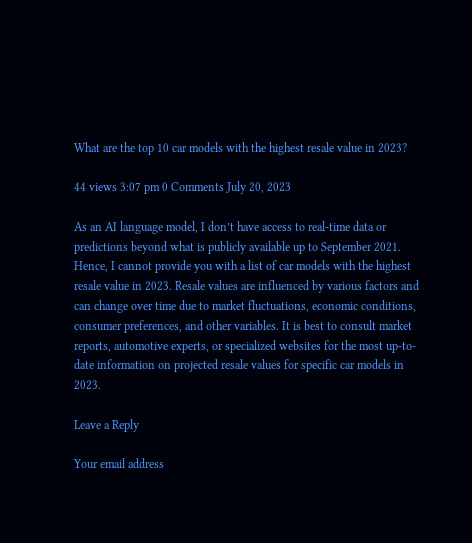What are the top 10 car models with the highest resale value in 2023?

44 views 3:07 pm 0 Comments July 20, 2023

As an AI language model, I don’t have access to real-time data or predictions beyond what is publicly available up to September 2021. Hence, I cannot provide you with a list of car models with the highest resale value in 2023. Resale values are influenced by various factors and can change over time due to market fluctuations, economic conditions, consumer preferences, and other variables. It is best to consult market reports, automotive experts, or specialized websites for the most up-to-date information on projected resale values for specific car models in 2023.

Leave a Reply

Your email address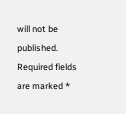will not be published. Required fields are marked *